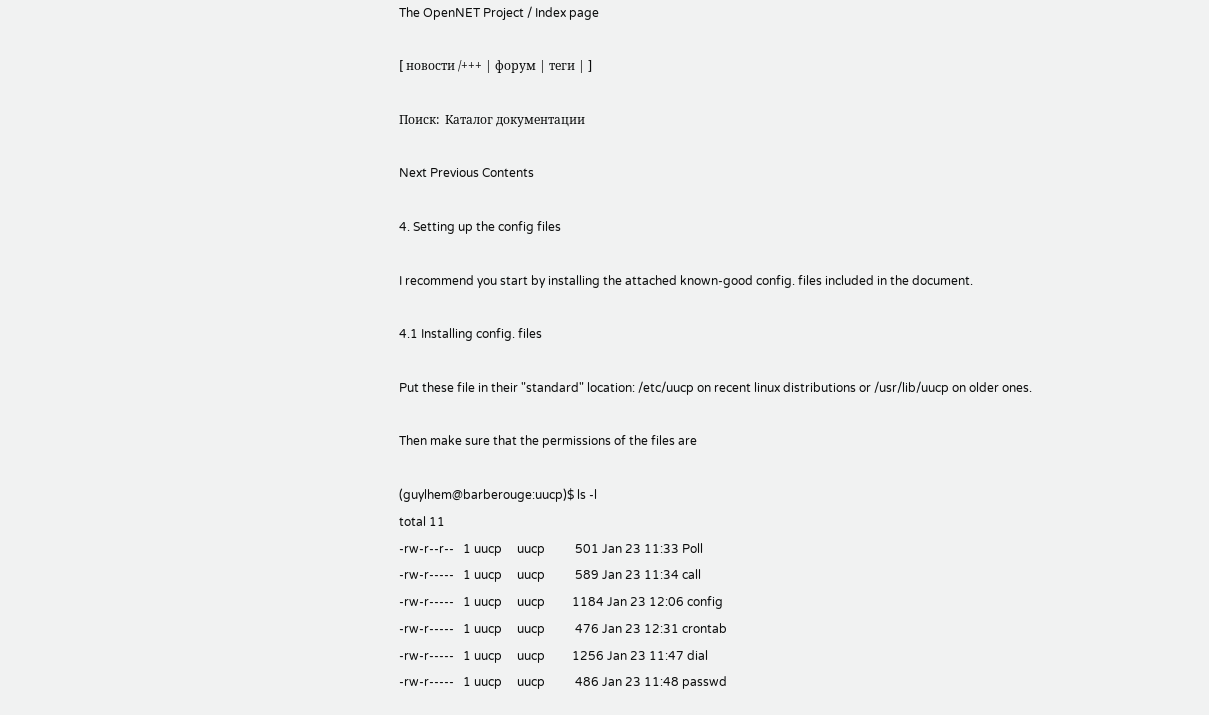The OpenNET Project / Index page

[ новости /+++ | форум | теги | ]

Поиск:  Каталог документации

Next Previous Contents

4. Setting up the config files

I recommend you start by installing the attached known-good config. files included in the document.

4.1 Installing config. files

Put these file in their "standard" location: /etc/uucp on recent linux distributions or /usr/lib/uucp on older ones.

Then make sure that the permissions of the files are

(guylhem@barberouge:uucp)$ ls -l
total 11
-rw-r--r--   1 uucp     uucp          501 Jan 23 11:33 Poll
-rw-r-----   1 uucp     uucp          589 Jan 23 11:34 call
-rw-r-----   1 uucp     uucp         1184 Jan 23 12:06 config
-rw-r-----   1 uucp     uucp          476 Jan 23 12:31 crontab
-rw-r-----   1 uucp     uucp         1256 Jan 23 11:47 dial
-rw-r-----   1 uucp     uucp          486 Jan 23 11:48 passwd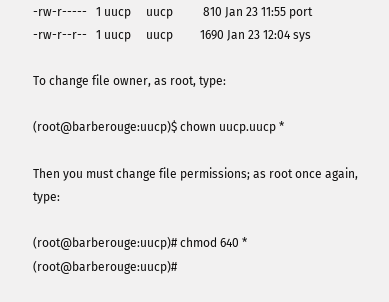-rw-r-----   1 uucp     uucp          810 Jan 23 11:55 port
-rw-r--r--   1 uucp     uucp         1690 Jan 23 12:04 sys

To change file owner, as root, type:

(root@barberouge:uucp)$ chown uucp.uucp *

Then you must change file permissions; as root once again, type:

(root@barberouge:uucp)# chmod 640 *
(root@barberouge:uucp)#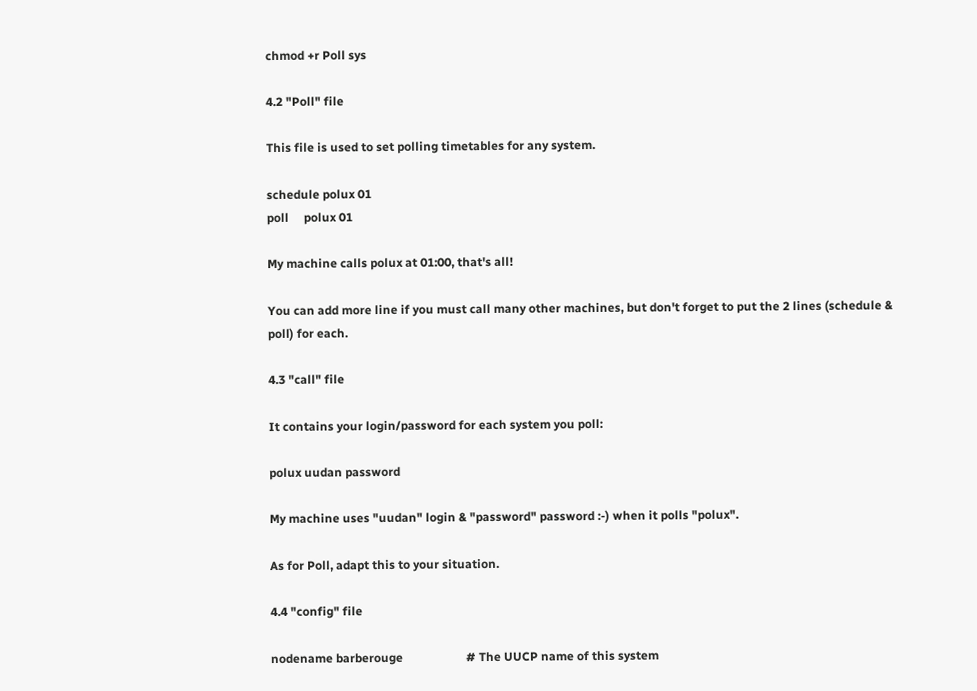chmod +r Poll sys

4.2 "Poll" file

This file is used to set polling timetables for any system.

schedule polux 01
poll     polux 01

My machine calls polux at 01:00, that's all!

You can add more line if you must call many other machines, but don't forget to put the 2 lines (schedule & poll) for each.

4.3 "call" file

It contains your login/password for each system you poll:

polux uudan password

My machine uses "uudan" login & "password" password :-) when it polls "polux".

As for Poll, adapt this to your situation.

4.4 "config" file

nodename barberouge                     # The UUCP name of this system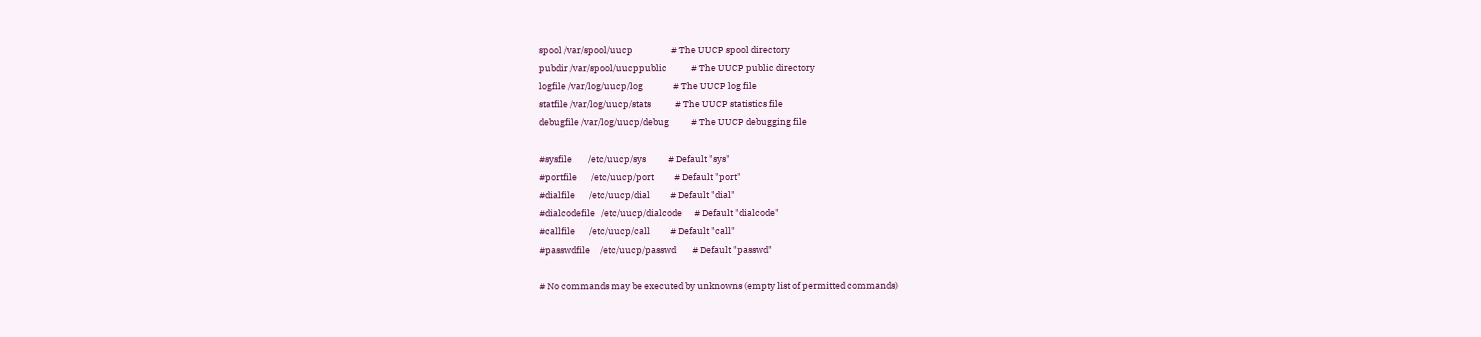spool /var/spool/uucp                   # The UUCP spool directory
pubdir /var/spool/uucppublic            # The UUCP public directory
logfile /var/log/uucp/log               # The UUCP log file
statfile /var/log/uucp/stats            # The UUCP statistics file
debugfile /var/log/uucp/debug           # The UUCP debugging file

#sysfile        /etc/uucp/sys           # Default "sys"
#portfile       /etc/uucp/port          # Default "port"
#dialfile       /etc/uucp/dial          # Default "dial"
#dialcodefile   /etc/uucp/dialcode      # Default "dialcode"
#callfile       /etc/uucp/call          # Default "call"
#passwdfile     /etc/uucp/passwd        # Default "passwd"

# No commands may be executed by unknowns (empty list of permitted commands)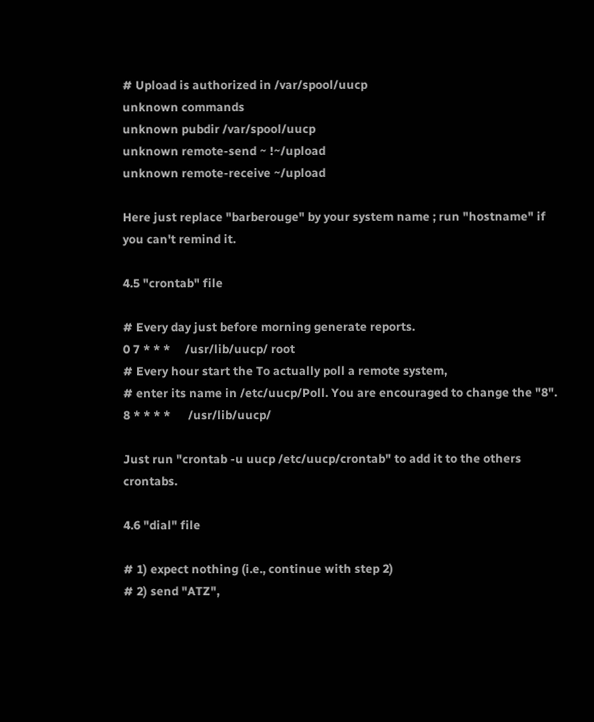# Upload is authorized in /var/spool/uucp
unknown commands
unknown pubdir /var/spool/uucp
unknown remote-send ~ !~/upload
unknown remote-receive ~/upload

Here just replace "barberouge" by your system name ; run "hostname" if you can't remind it.

4.5 "crontab" file

# Every day just before morning generate reports.
0 7 * * *     /usr/lib/uucp/ root
# Every hour start the To actually poll a remote system,
# enter its name in /etc/uucp/Poll. You are encouraged to change the "8".
8 * * * *      /usr/lib/uucp/

Just run "crontab -u uucp /etc/uucp/crontab" to add it to the others crontabs.

4.6 "dial" file

# 1) expect nothing (i.e., continue with step 2)
# 2) send "ATZ",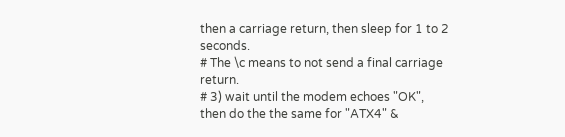then a carriage return, then sleep for 1 to 2 seconds.
# The \c means to not send a final carriage return.
# 3) wait until the modem echoes "OK", then do the the same for "ATX4" &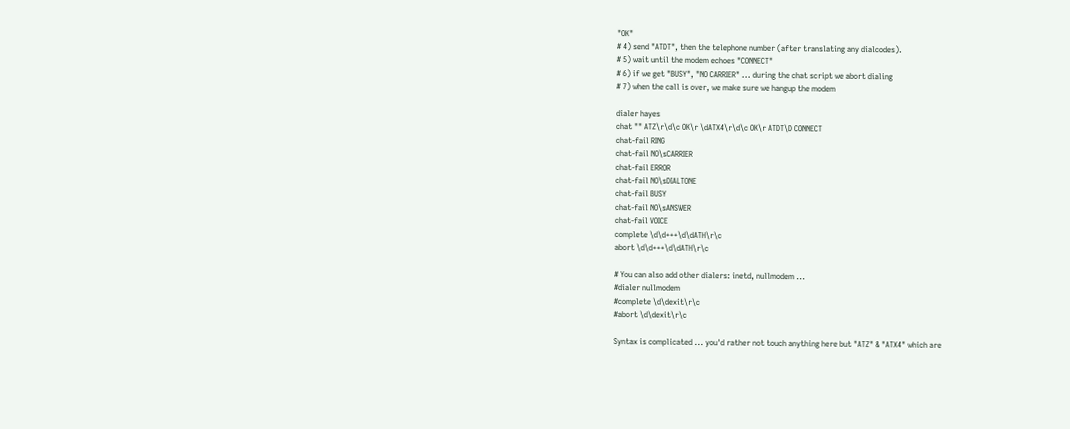"OK"
# 4) send "ATDT", then the telephone number (after translating any dialcodes).
# 5) wait until the modem echoes "CONNECT"
# 6) if we get "BUSY", "NO CARRIER" ... during the chat script we abort dialing
# 7) when the call is over, we make sure we hangup the modem

dialer hayes
chat "" ATZ\r\d\c OK\r \dATX4\r\d\c OK\r ATDT\D CONNECT
chat-fail RING
chat-fail NO\sCARRIER
chat-fail ERROR
chat-fail NO\sDIALTONE
chat-fail BUSY
chat-fail NO\sANSWER
chat-fail VOICE
complete \d\d+++\d\dATH\r\c
abort \d\d+++\d\dATH\r\c

# You can also add other dialers: inetd, nullmodem ...
#dialer nullmodem
#complete \d\dexit\r\c
#abort \d\dexit\r\c

Syntax is complicated ... you'd rather not touch anything here but "ATZ" & "ATX4" which are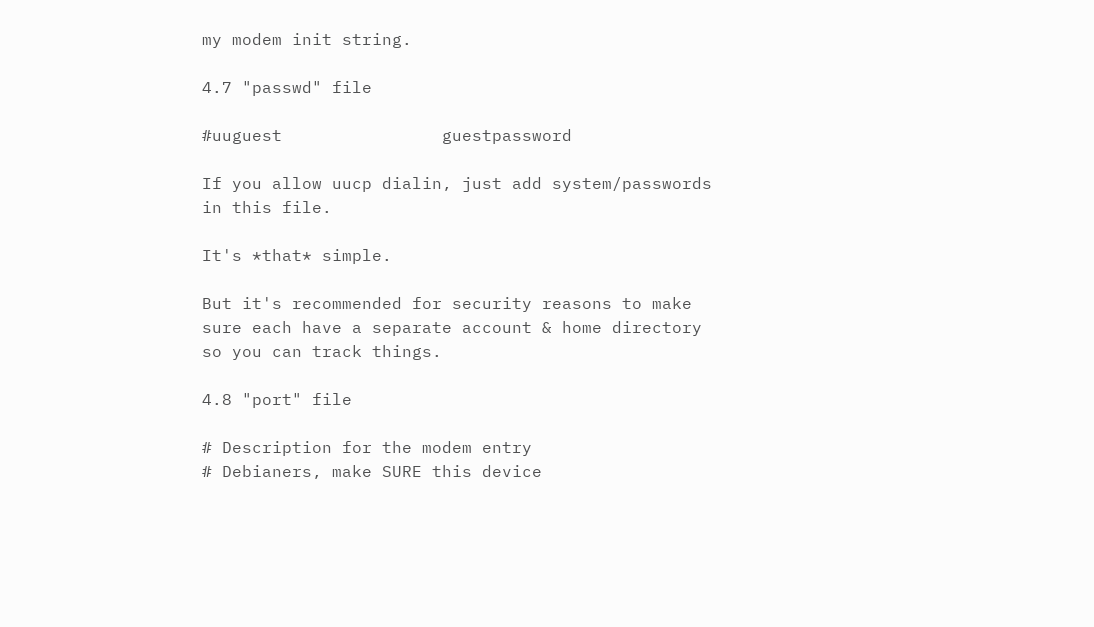my modem init string.

4.7 "passwd" file

#uuguest                guestpassword

If you allow uucp dialin, just add system/passwords in this file.

It's *that* simple.

But it's recommended for security reasons to make sure each have a separate account & home directory so you can track things.

4.8 "port" file

# Description for the modem entry
# Debianers, make SURE this device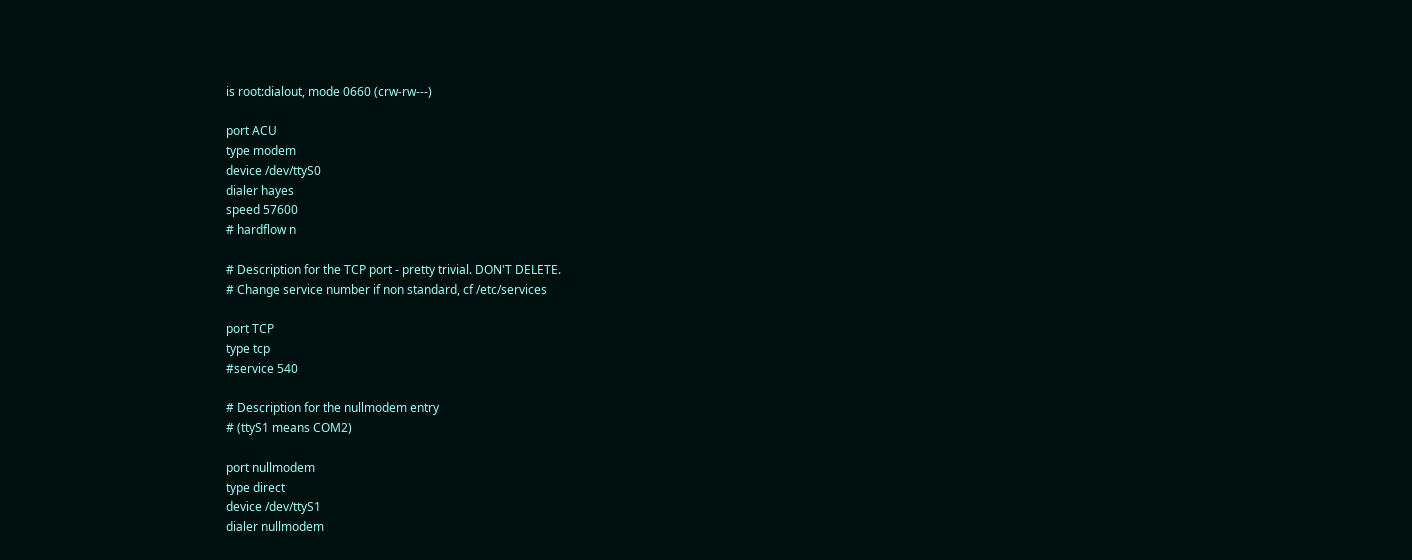is root:dialout, mode 0660 (crw-rw---)

port ACU
type modem
device /dev/ttyS0
dialer hayes
speed 57600
# hardflow n

# Description for the TCP port - pretty trivial. DON'T DELETE.
# Change service number if non standard, cf /etc/services

port TCP
type tcp
#service 540

# Description for the nullmodem entry
# (ttyS1 means COM2)

port nullmodem
type direct
device /dev/ttyS1
dialer nullmodem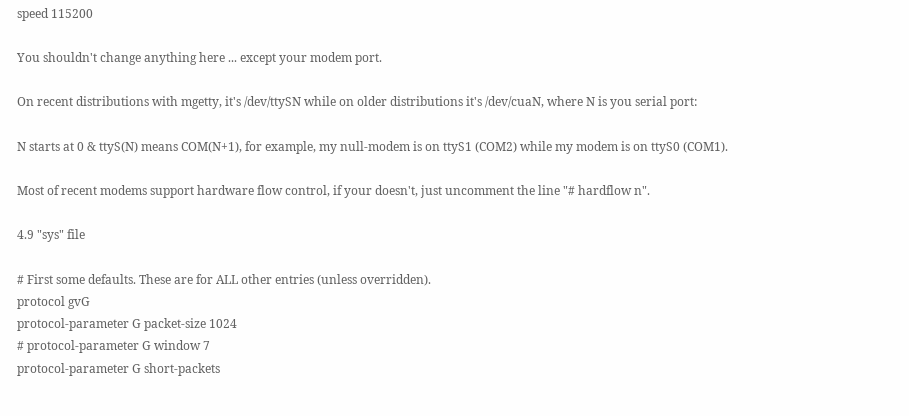speed 115200

You shouldn't change anything here ... except your modem port.

On recent distributions with mgetty, it's /dev/ttySN while on older distributions it's /dev/cuaN, where N is you serial port:

N starts at 0 & ttyS(N) means COM(N+1), for example, my null-modem is on ttyS1 (COM2) while my modem is on ttyS0 (COM1).

Most of recent modems support hardware flow control, if your doesn't, just uncomment the line "# hardflow n".

4.9 "sys" file

# First some defaults. These are for ALL other entries (unless overridden).
protocol gvG
protocol-parameter G packet-size 1024
# protocol-parameter G window 7
protocol-parameter G short-packets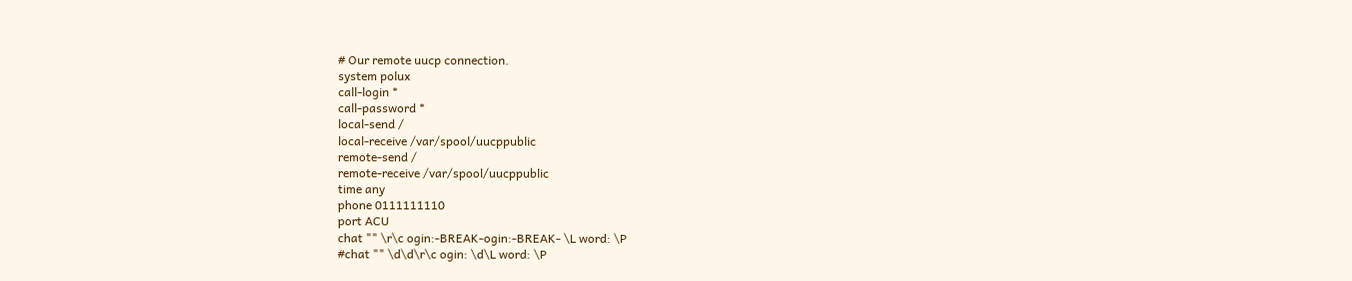# Our remote uucp connection.
system polux
call-login *
call-password *
local-send /
local-receive /var/spool/uucppublic
remote-send /
remote-receive /var/spool/uucppublic
time any
phone 0111111110
port ACU
chat "" \r\c ogin:-BREAK-ogin:-BREAK- \L word: \P
#chat "" \d\d\r\c ogin: \d\L word: \P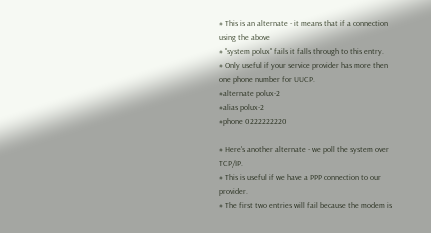# This is an alternate - it means that if a connection using the above
# "system polux" fails it falls through to this entry.
# Only useful if your service provider has more then one phone number for UUCP.
#alternate polux-2
#alias polux-2
#phone 0222222220

# Here's another alternate - we poll the system over TCP/IP.
# This is useful if we have a PPP connection to our provider.
# The first two entries will fail because the modem is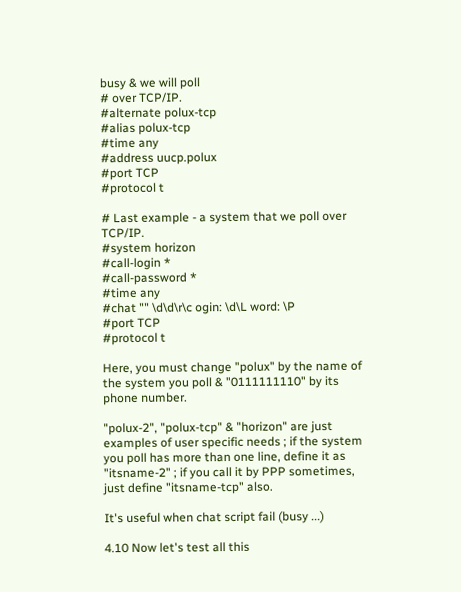busy & we will poll
# over TCP/IP.
#alternate polux-tcp
#alias polux-tcp
#time any
#address uucp.polux
#port TCP
#protocol t

# Last example - a system that we poll over TCP/IP.
#system horizon
#call-login *
#call-password *
#time any
#chat "" \d\d\r\c ogin: \d\L word: \P
#port TCP
#protocol t

Here, you must change "polux" by the name of the system you poll & "0111111110" by its phone number.

"polux-2", "polux-tcp" & "horizon" are just examples of user specific needs ; if the system you poll has more than one line, define it as "itsname-2" ; if you call it by PPP sometimes, just define "itsname-tcp" also.

It's useful when chat script fail (busy ...)

4.10 Now let's test all this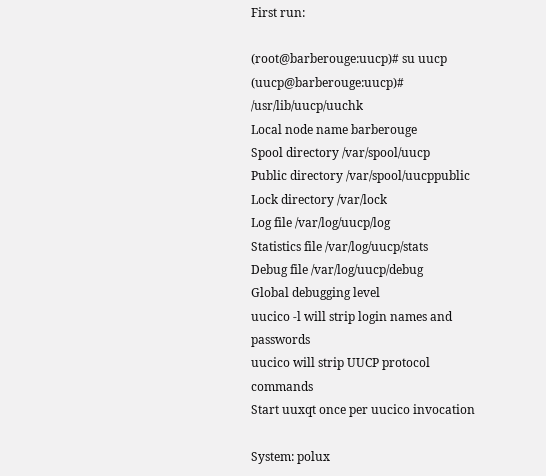First run:

(root@barberouge:uucp)# su uucp
(uucp@barberouge:uucp)# /usr/lib/uucp/uuchk
Local node name barberouge
Spool directory /var/spool/uucp
Public directory /var/spool/uucppublic
Lock directory /var/lock
Log file /var/log/uucp/log
Statistics file /var/log/uucp/stats
Debug file /var/log/uucp/debug
Global debugging level
uucico -l will strip login names and passwords
uucico will strip UUCP protocol commands
Start uuxqt once per uucico invocation

System: polux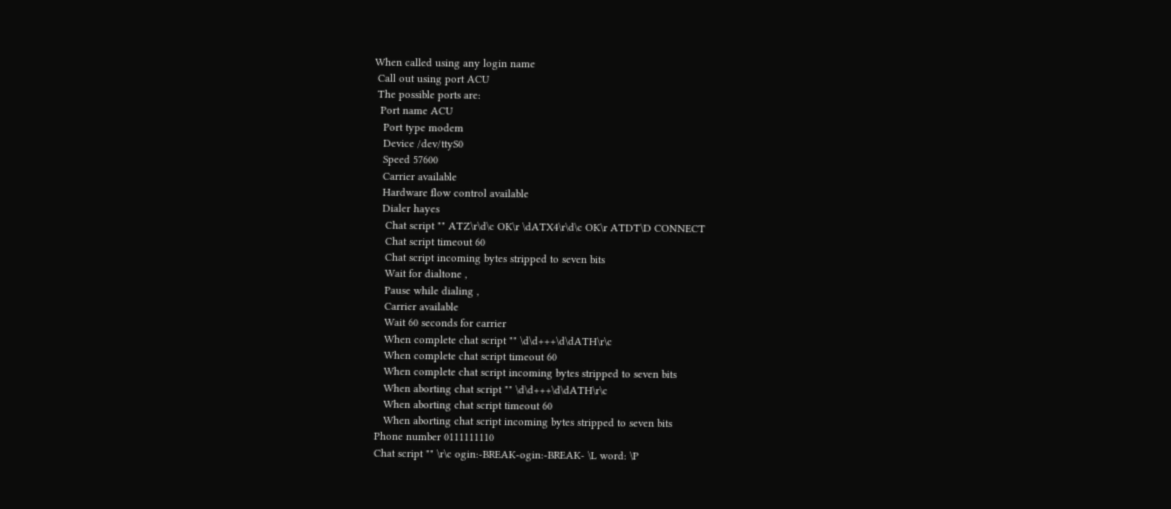When called using any login name
 Call out using port ACU
 The possible ports are:
  Port name ACU
   Port type modem
   Device /dev/ttyS0
   Speed 57600
   Carrier available
   Hardware flow control available
   Dialer hayes
    Chat script "" ATZ\r\d\c OK\r \dATX4\r\d\c OK\r ATDT\D CONNECT
    Chat script timeout 60
    Chat script incoming bytes stripped to seven bits
    Wait for dialtone ,
    Pause while dialing ,
    Carrier available
    Wait 60 seconds for carrier
    When complete chat script "" \d\d+++\d\dATH\r\c
    When complete chat script timeout 60
    When complete chat script incoming bytes stripped to seven bits
    When aborting chat script "" \d\d+++\d\dATH\r\c
    When aborting chat script timeout 60
    When aborting chat script incoming bytes stripped to seven bits
 Phone number 0111111110
 Chat script "" \r\c ogin:-BREAK-ogin:-BREAK- \L word: \P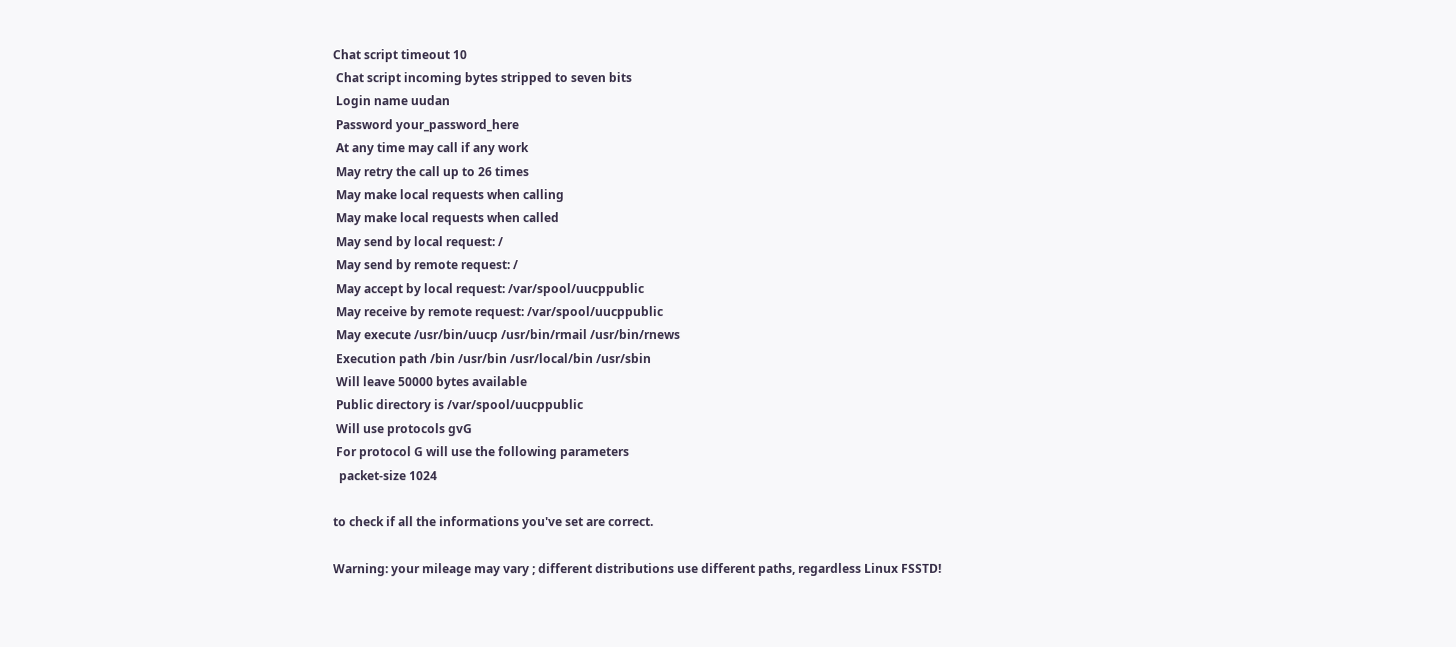Chat script timeout 10
 Chat script incoming bytes stripped to seven bits
 Login name uudan
 Password your_password_here
 At any time may call if any work
 May retry the call up to 26 times
 May make local requests when calling
 May make local requests when called
 May send by local request: /
 May send by remote request: /
 May accept by local request: /var/spool/uucppublic
 May receive by remote request: /var/spool/uucppublic
 May execute /usr/bin/uucp /usr/bin/rmail /usr/bin/rnews
 Execution path /bin /usr/bin /usr/local/bin /usr/sbin
 Will leave 50000 bytes available
 Public directory is /var/spool/uucppublic
 Will use protocols gvG
 For protocol G will use the following parameters
  packet-size 1024

to check if all the informations you've set are correct.

Warning: your mileage may vary ; different distributions use different paths, regardless Linux FSSTD!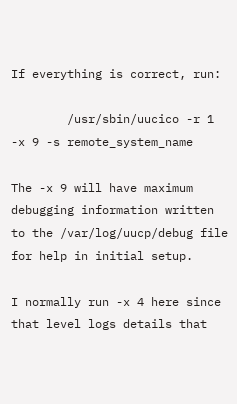If everything is correct, run:

        /usr/sbin/uucico -r 1 -x 9 -s remote_system_name

The -x 9 will have maximum debugging information written to the /var/log/uucp/debug file for help in initial setup.

I normally run -x 4 here since that level logs details that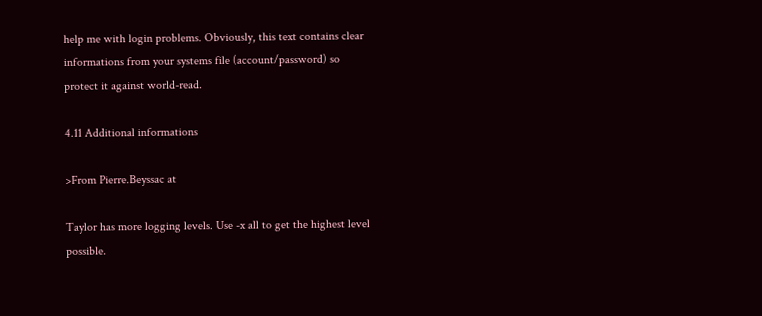help me with login problems. Obviously, this text contains clear informations from your systems file (account/password) so protect it against world-read.

4.11 Additional informations

>From Pierre.Beyssac at

Taylor has more logging levels. Use -x all to get the highest level possible.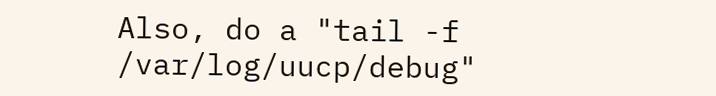Also, do a "tail -f /var/log/uucp/debug"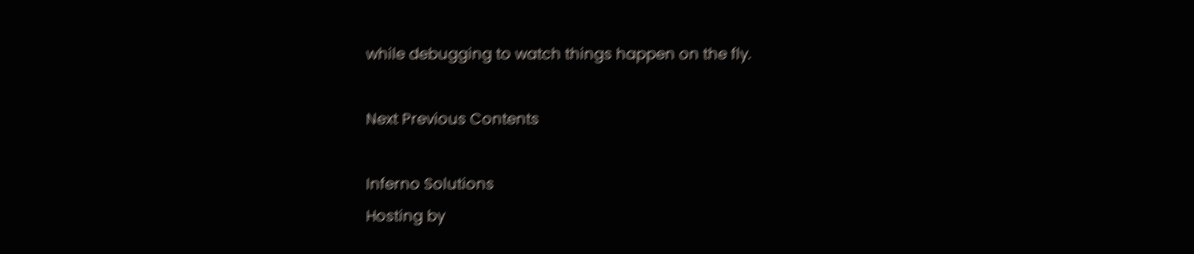while debugging to watch things happen on the fly.

Next Previous Contents

Inferno Solutions
Hosting by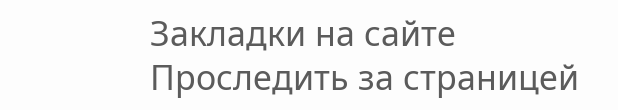Закладки на сайте
Проследить за страницей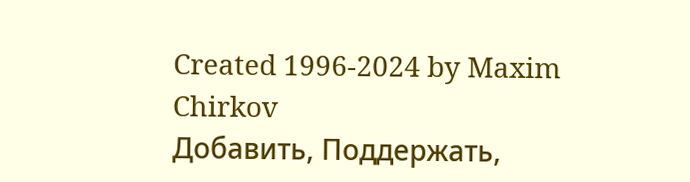Created 1996-2024 by Maxim Chirkov
Добавить, Поддержать,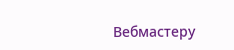Вебмастеру